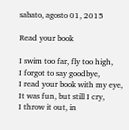sabato, agosto 01, 2015

Read your book

I swim too far, fly too high,
I forgot to say goodbye,
I read your book with my eye,
It was fun, but still I cry,
I throw it out, in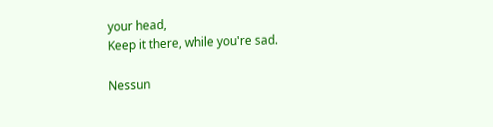your head,
Keep it there, while you're sad.

Nessun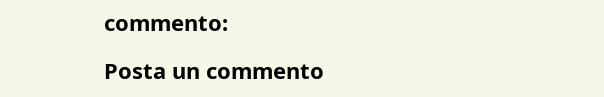commento:

Posta un commento